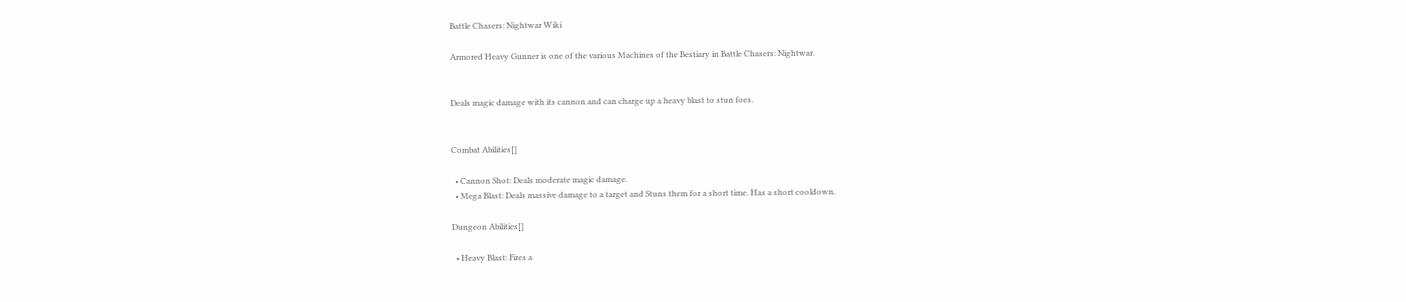Battle Chasers: Nightwar Wiki

Armored Heavy Gunner is one of the various Machines of the Bestiary in Battle Chasers: Nightwar.


Deals magic damage with its cannon and can charge up a heavy blast to stun foes.


Combat Abilities[]

  • Cannon Shot: Deals moderate magic damage.
  • Mega Blast: Deals massive damage to a target and Stuns them for a short time. Has a short cooldown.

Dungeon Abilities[]

  • Heavy Blast: Fires a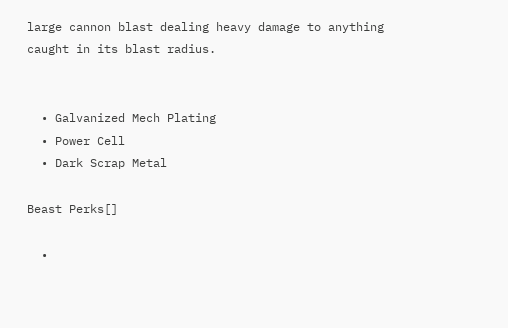large cannon blast dealing heavy damage to anything caught in its blast radius.


  • Galvanized Mech Plating
  • Power Cell
  • Dark Scrap Metal

Beast Perks[]

  •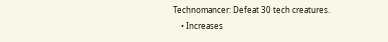Technomancer: Defeat 30 tech creatures.
    • Increases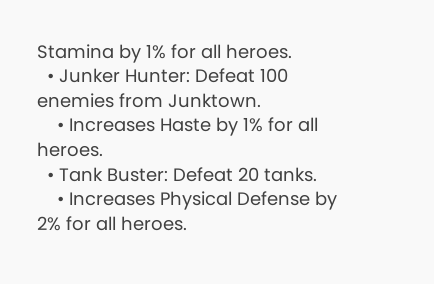Stamina by 1% for all heroes.
  • Junker Hunter: Defeat 100 enemies from Junktown.
    • Increases Haste by 1% for all heroes.
  • Tank Buster: Defeat 20 tanks.
    • Increases Physical Defense by 2% for all heroes.